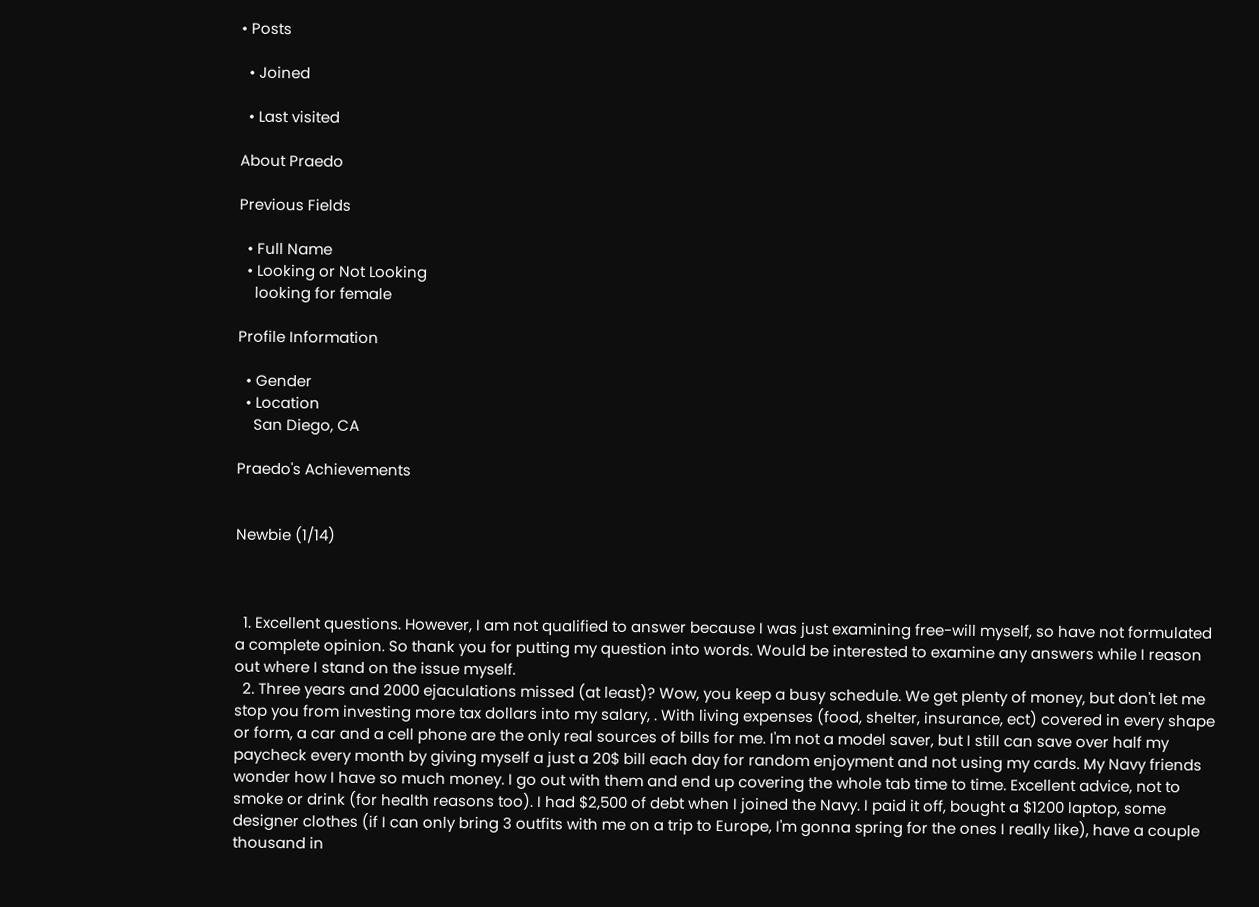• Posts

  • Joined

  • Last visited

About Praedo

Previous Fields

  • Full Name
  • Looking or Not Looking
    looking for female

Profile Information

  • Gender
  • Location
    San Diego, CA

Praedo's Achievements


Newbie (1/14)



  1. Excellent questions. However, I am not qualified to answer because I was just examining free-will myself, so have not formulated a complete opinion. So thank you for putting my question into words. Would be interested to examine any answers while I reason out where I stand on the issue myself.
  2. Three years and 2000 ejaculations missed (at least)? Wow, you keep a busy schedule. We get plenty of money, but don't let me stop you from investing more tax dollars into my salary, . With living expenses (food, shelter, insurance, ect) covered in every shape or form, a car and a cell phone are the only real sources of bills for me. I'm not a model saver, but I still can save over half my paycheck every month by giving myself a just a 20$ bill each day for random enjoyment and not using my cards. My Navy friends wonder how I have so much money. I go out with them and end up covering the whole tab time to time. Excellent advice, not to smoke or drink (for health reasons too). I had $2,500 of debt when I joined the Navy. I paid it off, bought a $1200 laptop, some designer clothes (if I can only bring 3 outfits with me on a trip to Europe, I'm gonna spring for the ones I really like), have a couple thousand in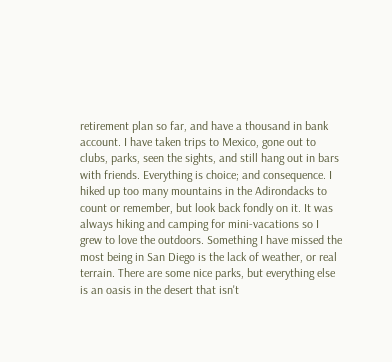retirement plan so far, and have a thousand in bank account. I have taken trips to Mexico, gone out to clubs, parks, seen the sights, and still hang out in bars with friends. Everything is choice; and consequence. I hiked up too many mountains in the Adirondacks to count or remember, but look back fondly on it. It was always hiking and camping for mini-vacations so I grew to love the outdoors. Something I have missed the most being in San Diego is the lack of weather, or real terrain. There are some nice parks, but everything else is an oasis in the desert that isn't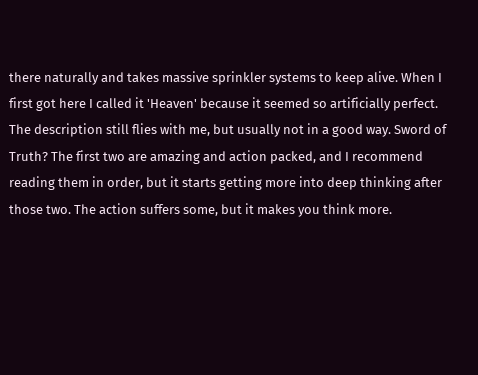there naturally and takes massive sprinkler systems to keep alive. When I first got here I called it 'Heaven' because it seemed so artificially perfect. The description still flies with me, but usually not in a good way. Sword of Truth? The first two are amazing and action packed, and I recommend reading them in order, but it starts getting more into deep thinking after those two. The action suffers some, but it makes you think more.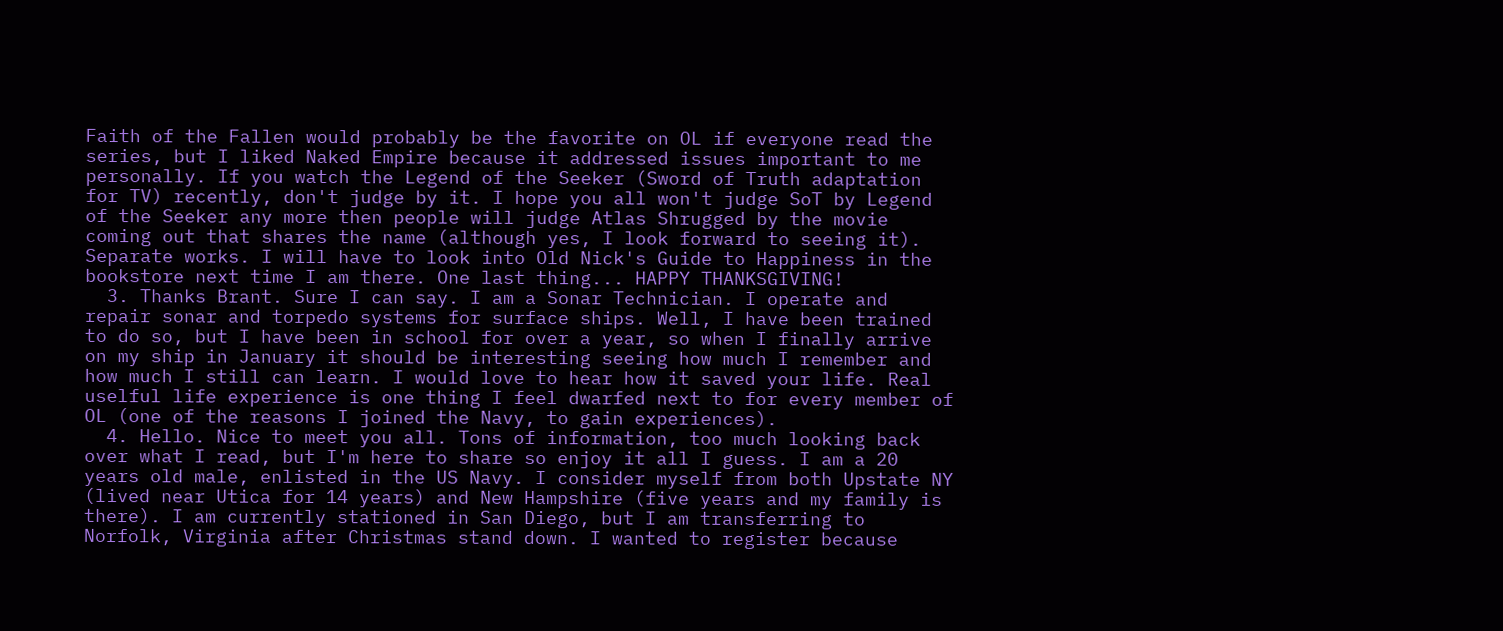Faith of the Fallen would probably be the favorite on OL if everyone read the series, but I liked Naked Empire because it addressed issues important to me personally. If you watch the Legend of the Seeker (Sword of Truth adaptation for TV) recently, don't judge by it. I hope you all won't judge SoT by Legend of the Seeker any more then people will judge Atlas Shrugged by the movie coming out that shares the name (although yes, I look forward to seeing it). Separate works. I will have to look into Old Nick's Guide to Happiness in the bookstore next time I am there. One last thing... HAPPY THANKSGIVING!
  3. Thanks Brant. Sure I can say. I am a Sonar Technician. I operate and repair sonar and torpedo systems for surface ships. Well, I have been trained to do so, but I have been in school for over a year, so when I finally arrive on my ship in January it should be interesting seeing how much I remember and how much I still can learn. I would love to hear how it saved your life. Real uselful life experience is one thing I feel dwarfed next to for every member of OL (one of the reasons I joined the Navy, to gain experiences).
  4. Hello. Nice to meet you all. Tons of information, too much looking back over what I read, but I'm here to share so enjoy it all I guess. I am a 20 years old male, enlisted in the US Navy. I consider myself from both Upstate NY (lived near Utica for 14 years) and New Hampshire (five years and my family is there). I am currently stationed in San Diego, but I am transferring to Norfolk, Virginia after Christmas stand down. I wanted to register because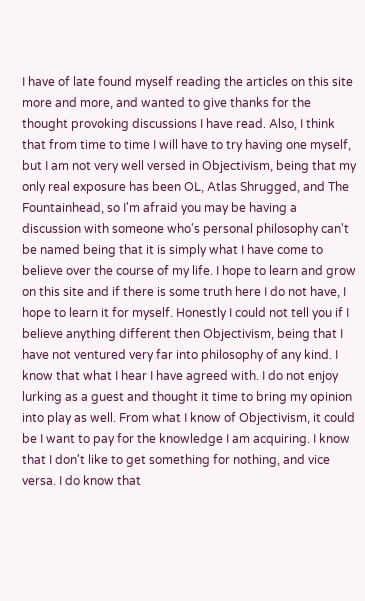I have of late found myself reading the articles on this site more and more, and wanted to give thanks for the thought provoking discussions I have read. Also, I think that from time to time I will have to try having one myself, but I am not very well versed in Objectivism, being that my only real exposure has been OL, Atlas Shrugged, and The Fountainhead, so I'm afraid you may be having a discussion with someone who's personal philosophy can't be named being that it is simply what I have come to believe over the course of my life. I hope to learn and grow on this site and if there is some truth here I do not have, I hope to learn it for myself. Honestly I could not tell you if I believe anything different then Objectivism, being that I have not ventured very far into philosophy of any kind. I know that what I hear I have agreed with. I do not enjoy lurking as a guest and thought it time to bring my opinion into play as well. From what I know of Objectivism, it could be I want to pay for the knowledge I am acquiring. I know that I don't like to get something for nothing, and vice versa. I do know that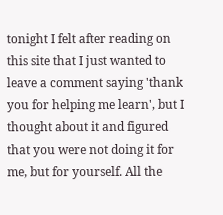tonight I felt after reading on this site that I just wanted to leave a comment saying 'thank you for helping me learn', but I thought about it and figured that you were not doing it for me, but for yourself. All the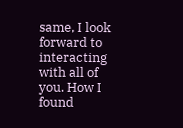same, I look forward to interacting with all of you. How I found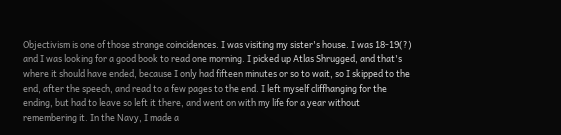Objectivism is one of those strange coincidences. I was visiting my sister's house. I was 18-19(?) and I was looking for a good book to read one morning. I picked up Atlas Shrugged, and that's where it should have ended, because I only had fifteen minutes or so to wait, so I skipped to the end, after the speech, and read to a few pages to the end. I left myself cliffhanging for the ending, but had to leave so left it there, and went on with my life for a year without remembering it. In the Navy, I made a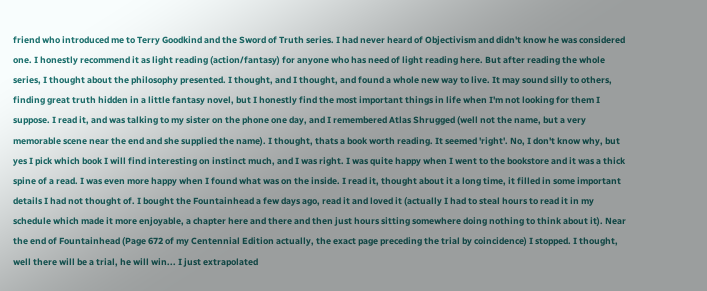friend who introduced me to Terry Goodkind and the Sword of Truth series. I had never heard of Objectivism and didn't know he was considered one. I honestly recommend it as light reading (action/fantasy) for anyone who has need of light reading here. But after reading the whole series, I thought about the philosophy presented. I thought, and I thought, and found a whole new way to live. It may sound silly to others, finding great truth hidden in a little fantasy novel, but I honestly find the most important things in life when I'm not looking for them I suppose. I read it, and was talking to my sister on the phone one day, and I remembered Atlas Shrugged (well not the name, but a very memorable scene near the end and she supplied the name). I thought, thats a book worth reading. It seemed 'right'. No, I don't know why, but yes I pick which book I will find interesting on instinct much, and I was right. I was quite happy when I went to the bookstore and it was a thick spine of a read. I was even more happy when I found what was on the inside. I read it, thought about it a long time, it filled in some important details I had not thought of. I bought the Fountainhead a few days ago, read it and loved it (actually I had to steal hours to read it in my schedule which made it more enjoyable, a chapter here and there and then just hours sitting somewhere doing nothing to think about it). Near the end of Fountainhead (Page 672 of my Centennial Edition actually, the exact page preceding the trial by coincidence) I stopped. I thought, well there will be a trial, he will win... I just extrapolated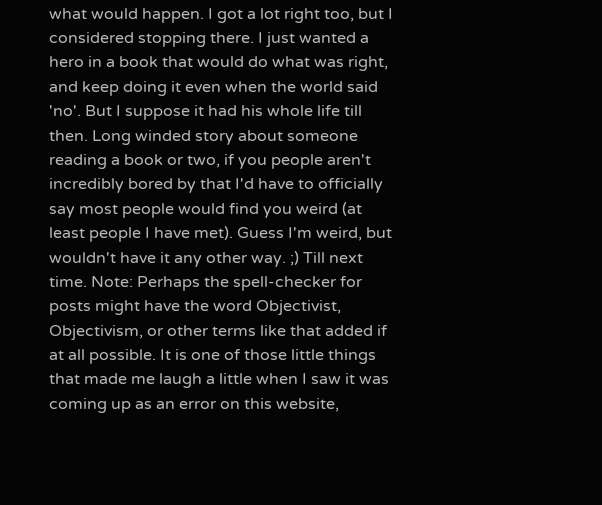what would happen. I got a lot right too, but I considered stopping there. I just wanted a hero in a book that would do what was right, and keep doing it even when the world said 'no'. But I suppose it had his whole life till then. Long winded story about someone reading a book or two, if you people aren't incredibly bored by that I'd have to officially say most people would find you weird (at least people I have met). Guess I'm weird, but wouldn't have it any other way. ;) Till next time. Note: Perhaps the spell-checker for posts might have the word Objectivist, Objectivism, or other terms like that added if at all possible. It is one of those little things that made me laugh a little when I saw it was coming up as an error on this website,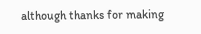although thanks for making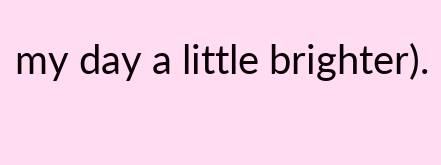my day a little brighter).